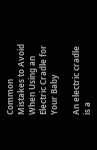Common Mistakes to Avoid When Using an Electric Cradle for Your Baby

An electric cradle is a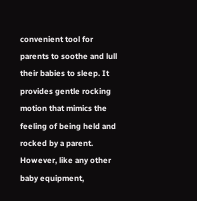convenient tool for parents to soothe and lull their babies to sleep. It provides gentle rocking motion that mimics the feeling of being held and rocked by a parent. However, like any other baby equipment,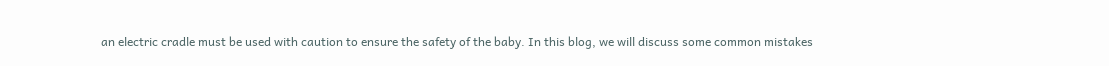an electric cradle must be used with caution to ensure the safety of the baby. In this blog, we will discuss some common mistakes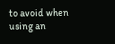to avoid when using an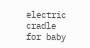electric cradle for baby